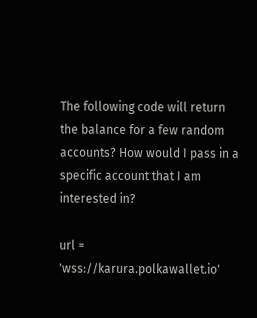The following code will return the balance for a few random accounts? How would I pass in a specific account that I am interested in?

url = 'wss://karura.polkawallet.io'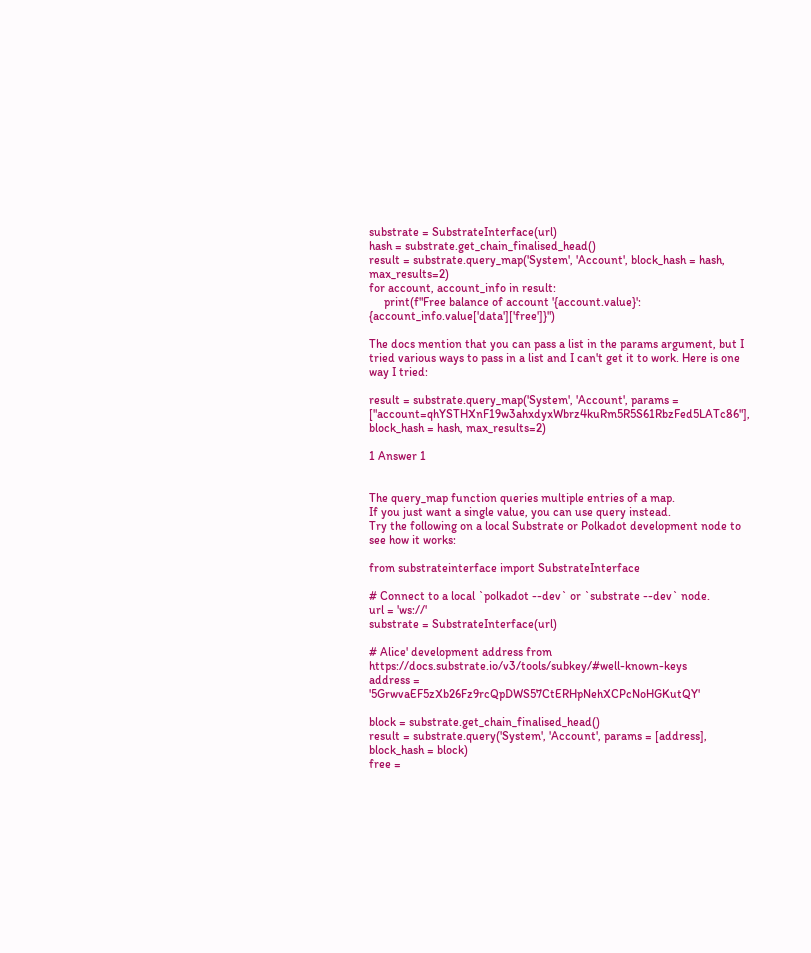substrate = SubstrateInterface(url)
hash = substrate.get_chain_finalised_head()
result = substrate.query_map('System', 'Account', block_hash = hash, max_results=2)
for account, account_info in result:
     print(f"Free balance of account '{account.value}': {account_info.value['data']['free']}")

The docs mention that you can pass a list in the params argument, but I tried various ways to pass in a list and I can't get it to work. Here is one way I tried:

result = substrate.query_map('System', 'Account', params = ["account=qhYSTHXnF19w3ahxdyxWbrz4kuRm5R5S61RbzFed5LATc86"], block_hash = hash, max_results=2)

1 Answer 1


The query_map function queries multiple entries of a map.
If you just want a single value, you can use query instead.
Try the following on a local Substrate or Polkadot development node to see how it works:

from substrateinterface import SubstrateInterface

# Connect to a local `polkadot --dev` or `substrate --dev` node.
url = 'ws://'
substrate = SubstrateInterface(url)

# Alice' development address from https://docs.substrate.io/v3/tools/subkey/#well-known-keys
address = '5GrwvaEF5zXb26Fz9rcQpDWS57CtERHpNehXCPcNoHGKutQY'

block = substrate.get_chain_finalised_head()
result = substrate.query('System', 'Account', params = [address], block_hash = block)
free =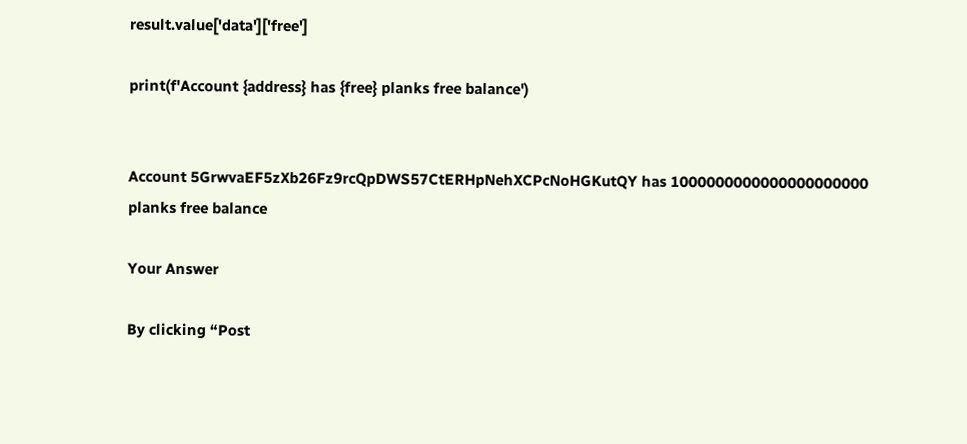result.value['data']['free']

print(f'Account {address} has {free} planks free balance')


Account 5GrwvaEF5zXb26Fz9rcQpDWS57CtERHpNehXCPcNoHGKutQY has 1000000000000000000000 planks free balance

Your Answer

By clicking “Post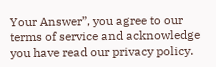Your Answer”, you agree to our terms of service and acknowledge you have read our privacy policy.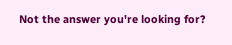Not the answer you're looking for?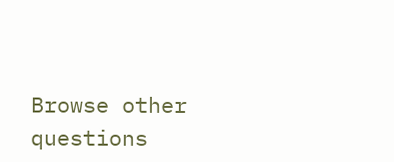Browse other questions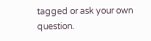tagged or ask your own question.